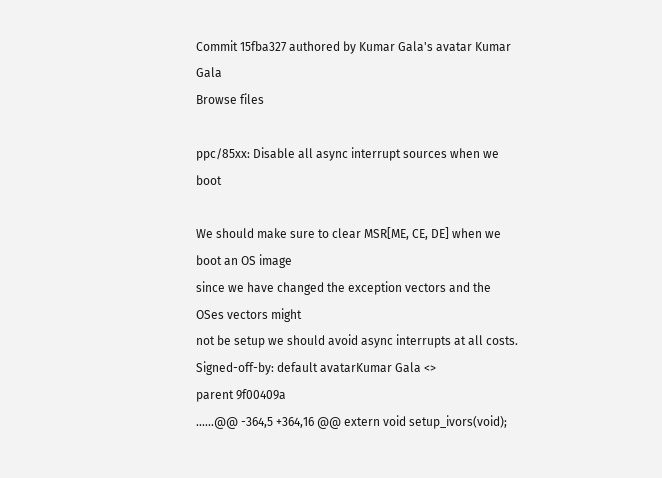Commit 15fba327 authored by Kumar Gala's avatar Kumar Gala
Browse files

ppc/85xx: Disable all async interrupt sources when we boot

We should make sure to clear MSR[ME, CE, DE] when we boot an OS image
since we have changed the exception vectors and the OSes vectors might
not be setup we should avoid async interrupts at all costs.
Signed-off-by: default avatarKumar Gala <>
parent 9f00409a
......@@ -364,5 +364,16 @@ extern void setup_ivors(void);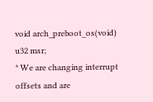void arch_preboot_os(void)
u32 msr;
* We are changing interrupt offsets and are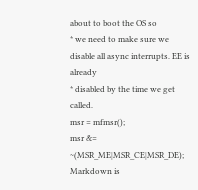about to boot the OS so
* we need to make sure we disable all async interrupts. EE is already
* disabled by the time we get called.
msr = mfmsr();
msr &= ~(MSR_ME|MSR_CE|MSR_DE);
Markdown is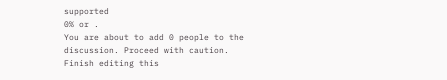supported
0% or .
You are about to add 0 people to the discussion. Proceed with caution.
Finish editing this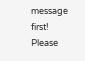message first!
Please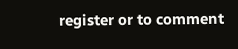register or to comment